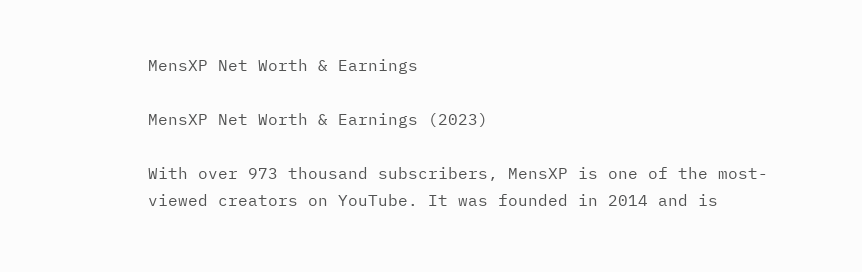MensXP Net Worth & Earnings

MensXP Net Worth & Earnings (2023)

With over 973 thousand subscribers, MensXP is one of the most-viewed creators on YouTube. It was founded in 2014 and is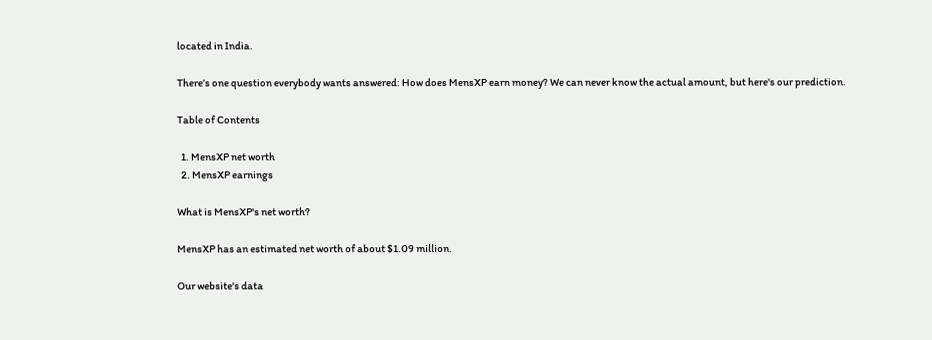located in India.

There’s one question everybody wants answered: How does MensXP earn money? We can never know the actual amount, but here's our prediction.

Table of Contents

  1. MensXP net worth
  2. MensXP earnings

What is MensXP's net worth?

MensXP has an estimated net worth of about $1.09 million.

Our website's data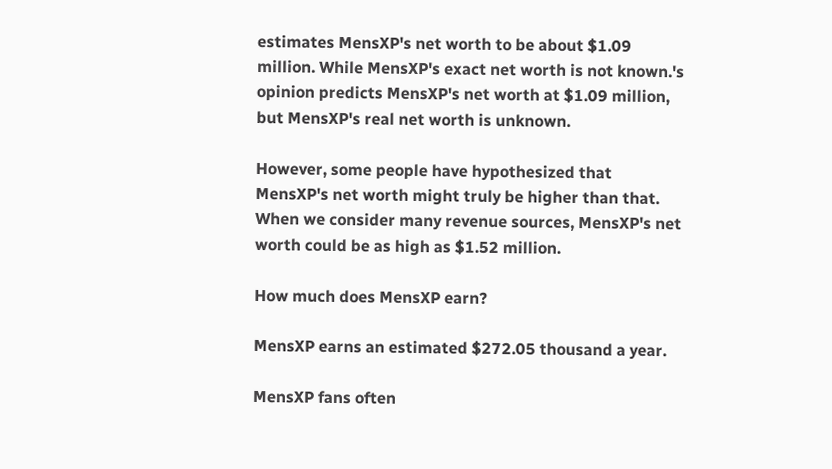estimates MensXP's net worth to be about $1.09 million. While MensXP's exact net worth is not known.'s opinion predicts MensXP's net worth at $1.09 million, but MensXP's real net worth is unknown.

However, some people have hypothesized that MensXP's net worth might truly be higher than that. When we consider many revenue sources, MensXP's net worth could be as high as $1.52 million.

How much does MensXP earn?

MensXP earns an estimated $272.05 thousand a year.

MensXP fans often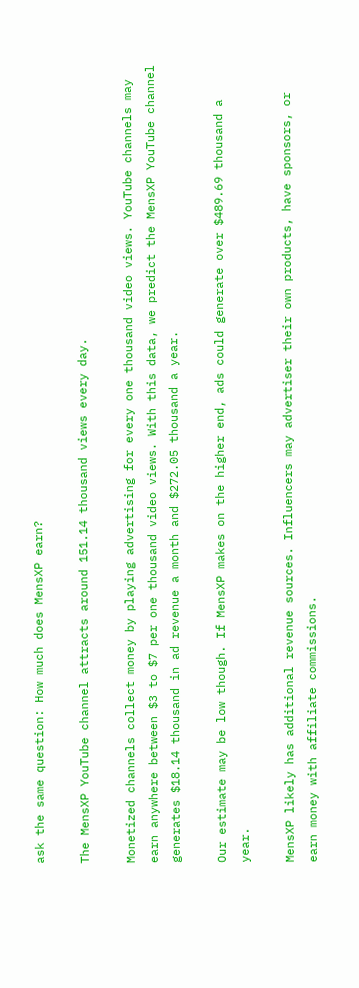ask the same question: How much does MensXP earn?

The MensXP YouTube channel attracts around 151.14 thousand views every day.

Monetized channels collect money by playing advertising for every one thousand video views. YouTube channels may earn anywhere between $3 to $7 per one thousand video views. With this data, we predict the MensXP YouTube channel generates $18.14 thousand in ad revenue a month and $272.05 thousand a year.

Our estimate may be low though. If MensXP makes on the higher end, ads could generate over $489.69 thousand a year.

MensXP likely has additional revenue sources. Influencers may advertiser their own products, have sponsors, or earn money with affiliate commissions.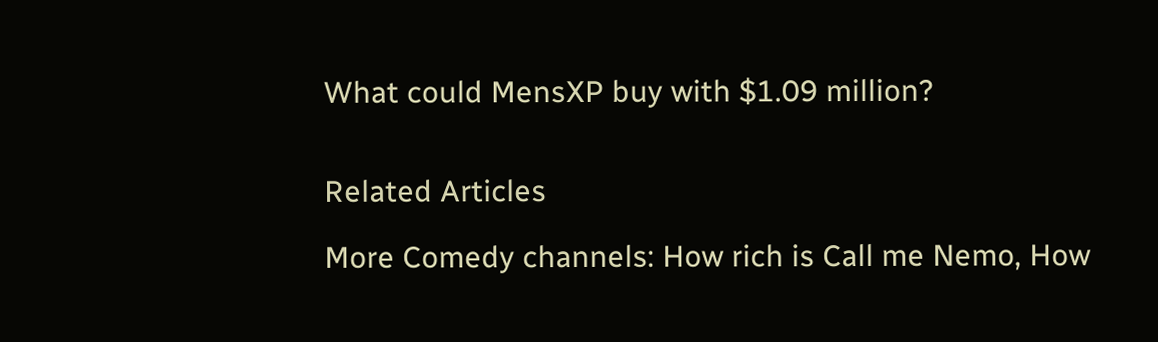What could MensXP buy with $1.09 million?


Related Articles

More Comedy channels: How rich is Call me Nemo, How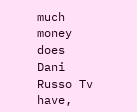much money does Dani Russo Tv have,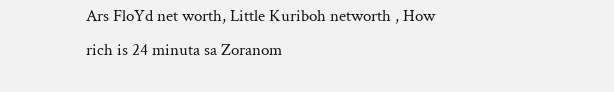Ars FloYd net worth, Little Kuriboh networth , How rich is 24 minuta sa Zoranom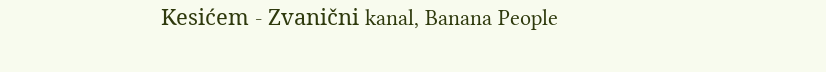Kesićem - Zvanični kanal, Banana People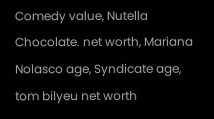Comedy value, Nutella Chocolate. net worth, Mariana Nolasco age, Syndicate age, tom bilyeu net worth